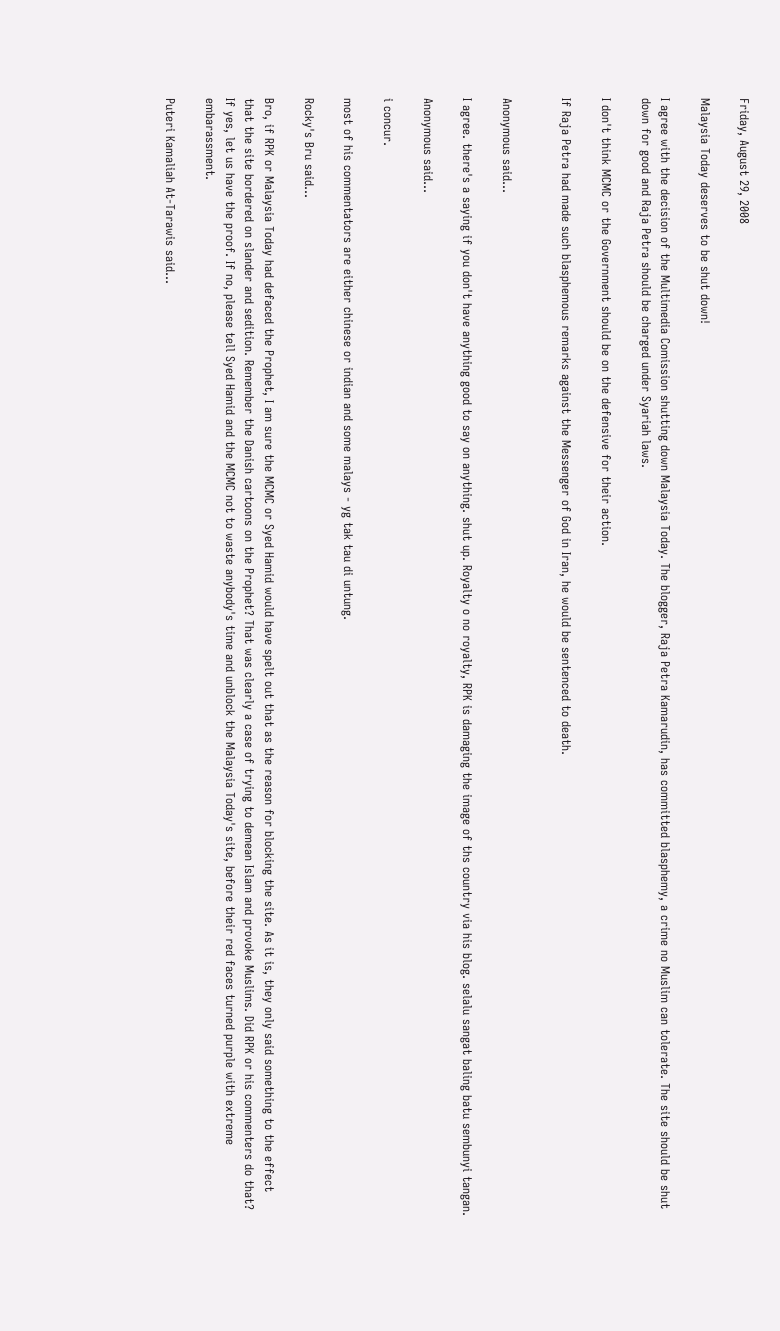Friday, August 29, 2008

Malaysia Today deserves to be shut down!

I agree with the decision of the Multimedia Comission shutting down Malaysia Today. The blogger, Raja Petra Kamarudin, has committed blasphemy, a crime no Muslim can tolerate. The site should be shut down for good and Raja Petra should be charged under Syariah laws.

I don't think MCMC or the Government should be on the defensive for their action.

If Raja Petra had made such blasphemous remarks against the Messenger of God in Iran, he would be sentenced to death.


Anonymous said...

I agree. there's a saying if you don't have anything good to say on anything. shut up. Royalty o no royalty, RPK is damaging the image of ths country via his blog. selalu sangat baling batu sembunyi tangan.

Anonymous said...

i concur.

most of his commentators are either chinese or indian and some malays - yg tak tau di untung.

Rocky's Bru said...

Bro, if RPK or Malaysia Today had defaced the Prophet, I am sure the MCMC or Syed Hamid would have spelt out that as the reason for blocking the site. As it is, they only said something to the effect that the site bordered on slander and sedition. Remember the Danish cartoons on the Prophet? That was clearly a case of trying to demean Islam and provoke Muslims. Did RPK or his commenters do that? If yes, let us have the proof. If no, please tell Syed Hamid and the MCMC not to waste anybody's time and unblock the Malaysia Today's site, before their red faces turned purple with extreme embarassment.

Puteri Kamaliah At-Tarawis said...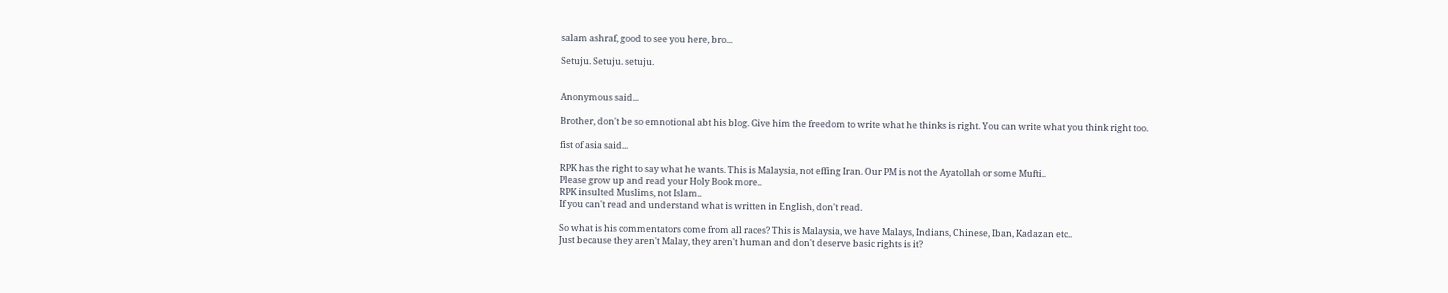salam ashraf, good to see you here, bro...

Setuju. Setuju. setuju.


Anonymous said...

Brother, don't be so emnotional abt his blog. Give him the freedom to write what he thinks is right. You can write what you think right too.

fist of asia said...

RPK has the right to say what he wants. This is Malaysia, not effing Iran. Our PM is not the Ayatollah or some Mufti..
Please grow up and read your Holy Book more..
RPK insulted Muslims, not Islam..
If you can't read and understand what is written in English, don't read.

So what is his commentators come from all races? This is Malaysia, we have Malays, Indians, Chinese, Iban, Kadazan etc..
Just because they aren't Malay, they aren't human and don't deserve basic rights is it?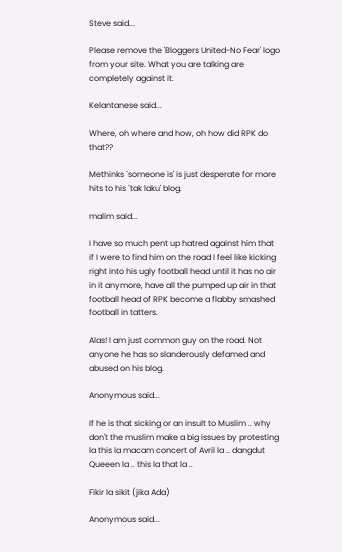Steve said...

Please remove the 'Bloggers United-No Fear' logo from your site. What you are talking are completely against it.

Kelantanese said...

Where, oh where and how, oh how did RPK do that??

Methinks `someone is' is just desperate for more hits to his `tak laku' blog.

malim said...

I have so much pent up hatred against him that if I were to find him on the road I feel like kicking right into his ugly football head until it has no air in it anymore, have all the pumped up air in that football head of RPK become a flabby smashed football in tatters.

Alas! I am just common guy on the road. Not anyone he has so slanderously defamed and abused on his blog.

Anonymous said...

If he is that sicking or an insult to Muslim .. why don't the muslim make a big issues by protesting la this la macam concert of Avril la .. dangdut Queeen la .. this la that la ..

Fikir la sikit (jika Ada)

Anonymous said...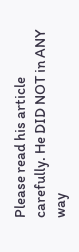Please read his article carefully. He DID NOT in ANY way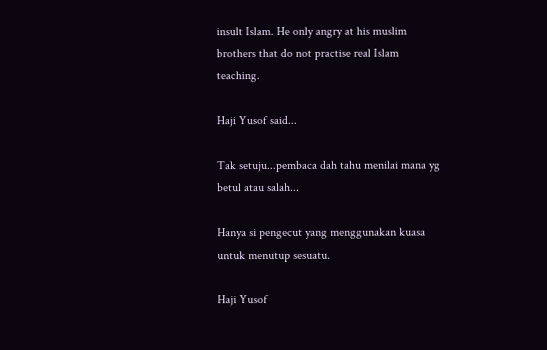insult Islam. He only angry at his muslim brothers that do not practise real Islam teaching.

Haji Yusof said...

Tak setuju...pembaca dah tahu menilai mana yg betul atau salah...

Hanya si pengecut yang menggunakan kuasa untuk menutup sesuatu.

Haji Yusof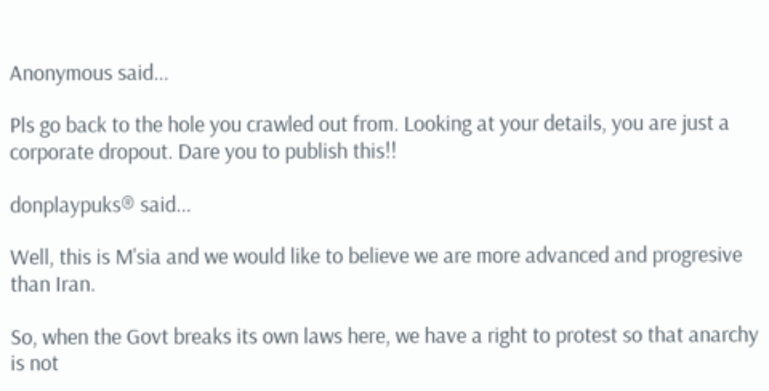Anonymous said...

Pls go back to the hole you crawled out from. Looking at your details, you are just a corporate dropout. Dare you to publish this!!

donplaypuks® said...

Well, this is M'sia and we would like to believe we are more advanced and progresive than Iran.

So, when the Govt breaks its own laws here, we have a right to protest so that anarchy is not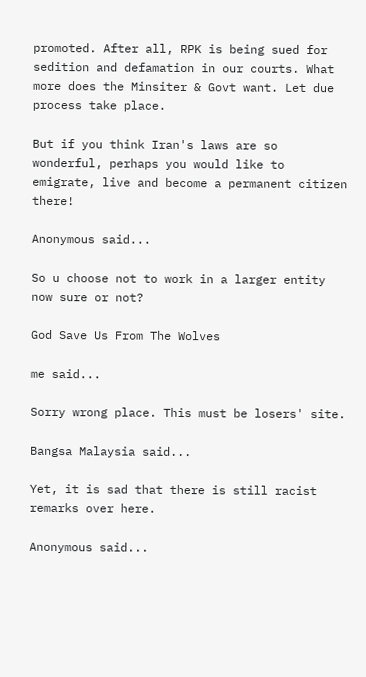promoted. After all, RPK is being sued for sedition and defamation in our courts. What more does the Minsiter & Govt want. Let due process take place.

But if you think Iran's laws are so wonderful, perhaps you would like to emigrate, live and become a permanent citizen there!

Anonymous said...

So u choose not to work in a larger entity now sure or not?

God Save Us From The Wolves

me said...

Sorry wrong place. This must be losers' site.

Bangsa Malaysia said...

Yet, it is sad that there is still racist remarks over here.

Anonymous said...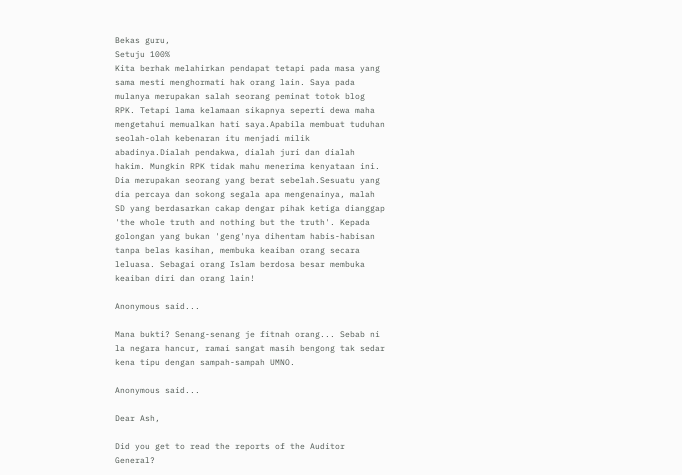Bekas guru,
Setuju 100%
Kita berhak melahirkan pendapat tetapi pada masa yang sama mesti menghormati hak orang lain. Saya pada mulanya merupakan salah seorang peminat totok blog RPK. Tetapi lama kelamaan sikapnya seperti dewa maha mengetahui memualkan hati saya.Apabila membuat tuduhan seolah-olah kebenaran itu menjadi milik abadinya.Dialah pendakwa, dialah juri dan dialah hakim. Mungkin RPK tidak mahu menerima kenyataan ini. Dia merupakan seorang yang berat sebelah.Sesuatu yang dia percaya dan sokong segala apa mengenainya, malah SD yang berdasarkan cakap dengar pihak ketiga dianggap 'the whole truth and nothing but the truth'. Kepada golongan yang bukan 'geng'nya dihentam habis-habisan tanpa belas kasihan, membuka keaiban orang secara leluasa. Sebagai orang Islam berdosa besar membuka keaiban diri dan orang lain!

Anonymous said...

Mana bukti? Senang-senang je fitnah orang... Sebab ni la negara hancur, ramai sangat masih bengong tak sedar kena tipu dengan sampah-sampah UMNO.

Anonymous said...

Dear Ash,

Did you get to read the reports of the Auditor General?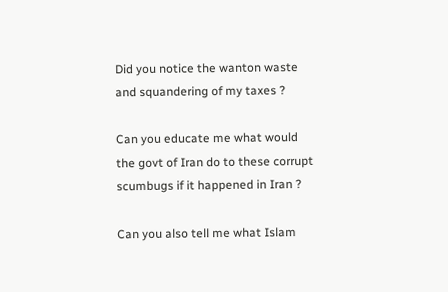Did you notice the wanton waste and squandering of my taxes ?

Can you educate me what would the govt of Iran do to these corrupt scumbugs if it happened in Iran ?

Can you also tell me what Islam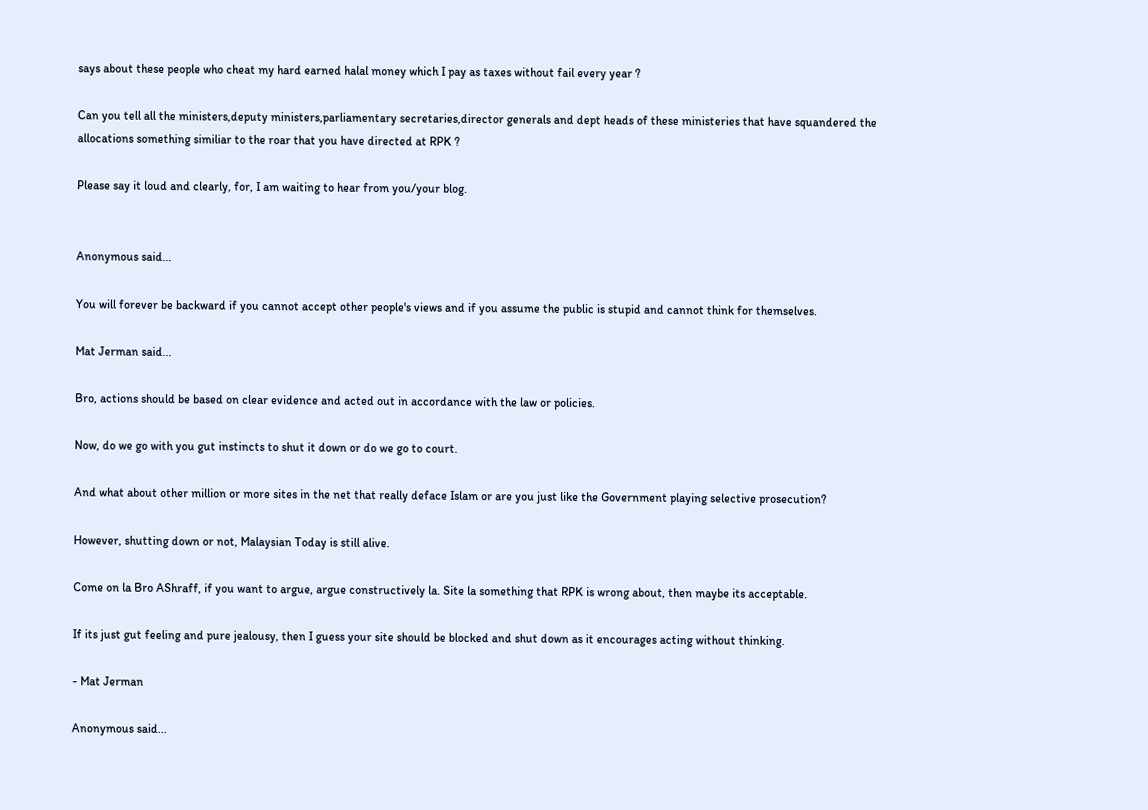says about these people who cheat my hard earned halal money which I pay as taxes without fail every year ?

Can you tell all the ministers,deputy ministers,parliamentary secretaries,director generals and dept heads of these ministeries that have squandered the allocations something similiar to the roar that you have directed at RPK ?

Please say it loud and clearly, for, I am waiting to hear from you/your blog.


Anonymous said...

You will forever be backward if you cannot accept other people's views and if you assume the public is stupid and cannot think for themselves.

Mat Jerman said...

Bro, actions should be based on clear evidence and acted out in accordance with the law or policies.

Now, do we go with you gut instincts to shut it down or do we go to court.

And what about other million or more sites in the net that really deface Islam or are you just like the Government playing selective prosecution?

However, shutting down or not, Malaysian Today is still alive.

Come on la Bro AShraff, if you want to argue, argue constructively la. Site la something that RPK is wrong about, then maybe its acceptable.

If its just gut feeling and pure jealousy, then I guess your site should be blocked and shut down as it encourages acting without thinking.

- Mat Jerman

Anonymous said...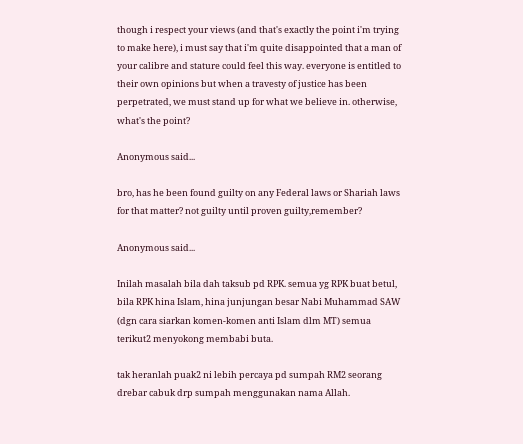though i respect your views (and that's exactly the point i'm trying to make here), i must say that i'm quite disappointed that a man of your calibre and stature could feel this way. everyone is entitled to their own opinions but when a travesty of justice has been perpetrated, we must stand up for what we believe in. otherwise, what's the point?

Anonymous said...

bro, has he been found guilty on any Federal laws or Shariah laws for that matter? not guilty until proven guilty,remember?

Anonymous said...

Inilah masalah bila dah taksub pd RPK. semua yg RPK buat betul, bila RPK hina Islam, hina junjungan besar Nabi Muhammad SAW (dgn cara siarkan komen-komen anti Islam dlm MT) semua terikut2 menyokong membabi buta.

tak heranlah puak2 ni lebih percaya pd sumpah RM2 seorang drebar cabuk drp sumpah menggunakan nama Allah.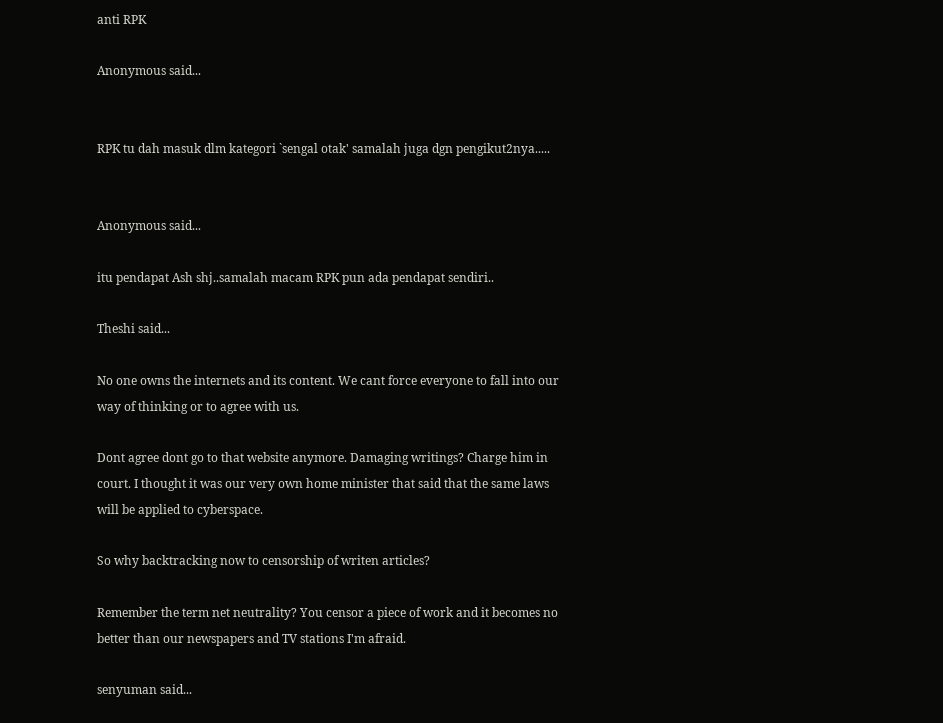anti RPK

Anonymous said...


RPK tu dah masuk dlm kategori `sengal otak' samalah juga dgn pengikut2nya.....


Anonymous said...

itu pendapat Ash shj..samalah macam RPK pun ada pendapat sendiri..

Theshi said...

No one owns the internets and its content. We cant force everyone to fall into our way of thinking or to agree with us.

Dont agree dont go to that website anymore. Damaging writings? Charge him in court. I thought it was our very own home minister that said that the same laws will be applied to cyberspace.

So why backtracking now to censorship of writen articles?

Remember the term net neutrality? You censor a piece of work and it becomes no better than our newspapers and TV stations I'm afraid.

senyuman said...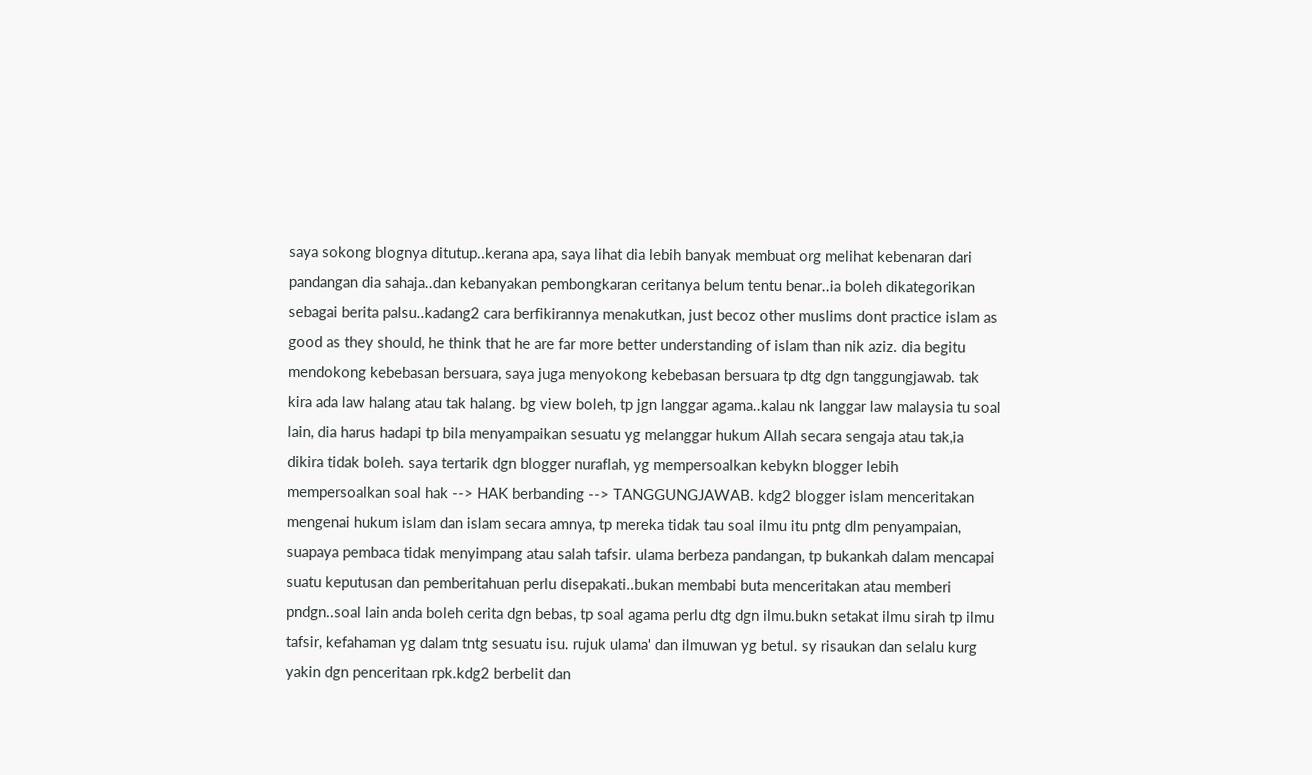saya sokong blognya ditutup..kerana apa, saya lihat dia lebih banyak membuat org melihat kebenaran dari pandangan dia sahaja..dan kebanyakan pembongkaran ceritanya belum tentu benar..ia boleh dikategorikan sebagai berita palsu..kadang2 cara berfikirannya menakutkan, just becoz other muslims dont practice islam as good as they should, he think that he are far more better understanding of islam than nik aziz. dia begitu mendokong kebebasan bersuara, saya juga menyokong kebebasan bersuara tp dtg dgn tanggungjawab. tak kira ada law halang atau tak halang. bg view boleh, tp jgn langgar agama..kalau nk langgar law malaysia tu soal lain, dia harus hadapi tp bila menyampaikan sesuatu yg melanggar hukum Allah secara sengaja atau tak,ia dikira tidak boleh. saya tertarik dgn blogger nuraflah, yg mempersoalkan kebykn blogger lebih mempersoalkan soal hak --> HAK berbanding --> TANGGUNGJAWAB. kdg2 blogger islam menceritakan mengenai hukum islam dan islam secara amnya, tp mereka tidak tau soal ilmu itu pntg dlm penyampaian, suapaya pembaca tidak menyimpang atau salah tafsir. ulama berbeza pandangan, tp bukankah dalam mencapai suatu keputusan dan pemberitahuan perlu disepakati..bukan membabi buta menceritakan atau memberi pndgn..soal lain anda boleh cerita dgn bebas, tp soal agama perlu dtg dgn ilmu.bukn setakat ilmu sirah tp ilmu tafsir, kefahaman yg dalam tntg sesuatu isu. rujuk ulama' dan ilmuwan yg betul. sy risaukan dan selalu kurg yakin dgn penceritaan rpk.kdg2 berbelit dan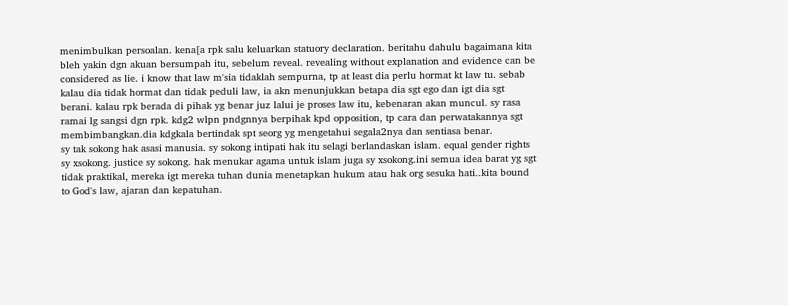menimbulkan persoalan. kena[a rpk salu keluarkan statuory declaration. beritahu dahulu bagaimana kita bleh yakin dgn akuan bersumpah itu, sebelum reveal. revealing without explanation and evidence can be considered as lie. i know that law m'sia tidaklah sempurna, tp at least dia perlu hormat kt law tu. sebab kalau dia tidak hormat dan tidak peduli law, ia akn menunjukkan betapa dia sgt ego dan igt dia sgt berani. kalau rpk berada di pihak yg benar juz lalui je proses law itu, kebenaran akan muncul. sy rasa ramai lg sangsi dgn rpk. kdg2 wlpn pndgnnya berpihak kpd opposition, tp cara dan perwatakannya sgt membimbangkan.dia kdgkala bertindak spt seorg yg mengetahui segala2nya dan sentiasa benar.
sy tak sokong hak asasi manusia. sy sokong intipati hak itu selagi berlandaskan islam. equal gender rights sy xsokong. justice sy sokong. hak menukar agama untuk islam juga sy xsokong.ini semua idea barat yg sgt tidak praktikal, mereka igt mereka tuhan dunia menetapkan hukum atau hak org sesuka hati..kita bound to God's law, ajaran dan kepatuhan.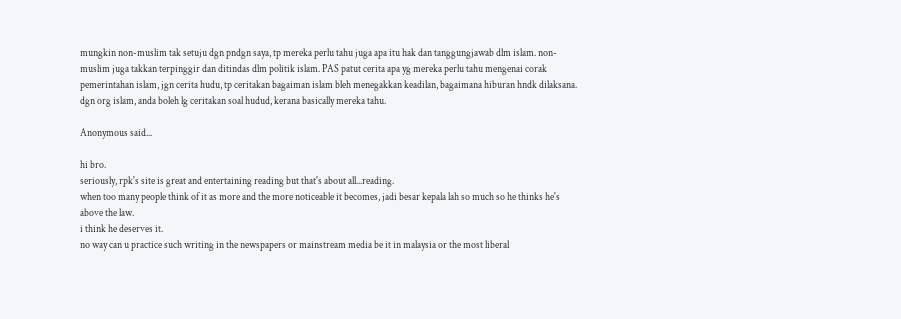mungkin non-muslim tak setuju dgn pndgn saya, tp mereka perlu tahu juga apa itu hak dan tanggungjawab dlm islam. non-muslim juga takkan terpinggir dan ditindas dlm politik islam. PAS patut cerita apa yg mereka perlu tahu mengenai corak pemerintahan islam, jgn cerita hudu, tp ceritakan bagaiman islam bleh menegakkan keadilan, bagaimana hiburan hndk dilaksana. dgn org islam, anda boleh lg ceritakan soal hudud, kerana basically mereka tahu.

Anonymous said...

hi bro.
seriously, rpk's site is great and entertaining reading but that's about all...reading.
when too many people think of it as more and the more noticeable it becomes, jadi besar kepala lah so much so he thinks he's above the law.
i think he deserves it.
no way can u practice such writing in the newspapers or mainstream media be it in malaysia or the most liberal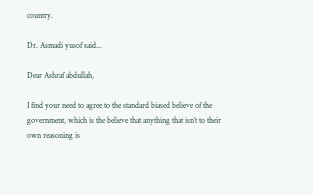country.

Dr. Asmadi yusof said...

Dear Ashraf abdullah,

I find your need to agree to the standard biased believe of the government, which is the believe that anything that isn’t to their own reasoning is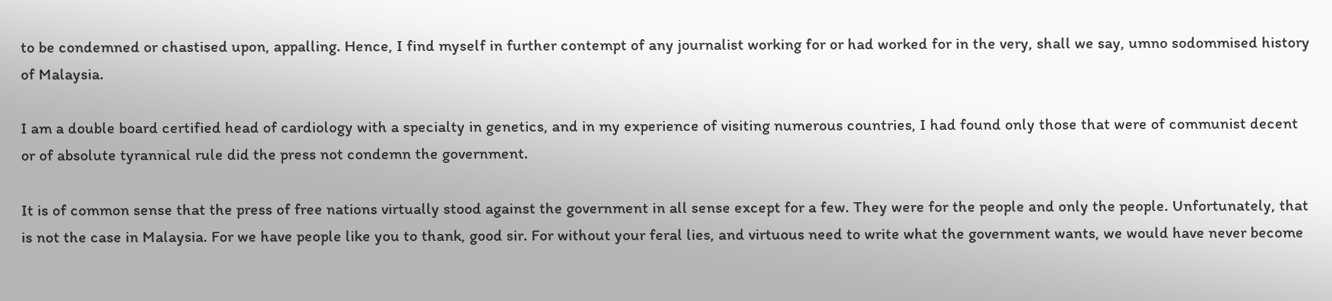to be condemned or chastised upon, appalling. Hence, I find myself in further contempt of any journalist working for or had worked for in the very, shall we say, umno sodommised history of Malaysia.

I am a double board certified head of cardiology with a specialty in genetics, and in my experience of visiting numerous countries, I had found only those that were of communist decent or of absolute tyrannical rule did the press not condemn the government.

It is of common sense that the press of free nations virtually stood against the government in all sense except for a few. They were for the people and only the people. Unfortunately, that is not the case in Malaysia. For we have people like you to thank, good sir. For without your feral lies, and virtuous need to write what the government wants, we would have never become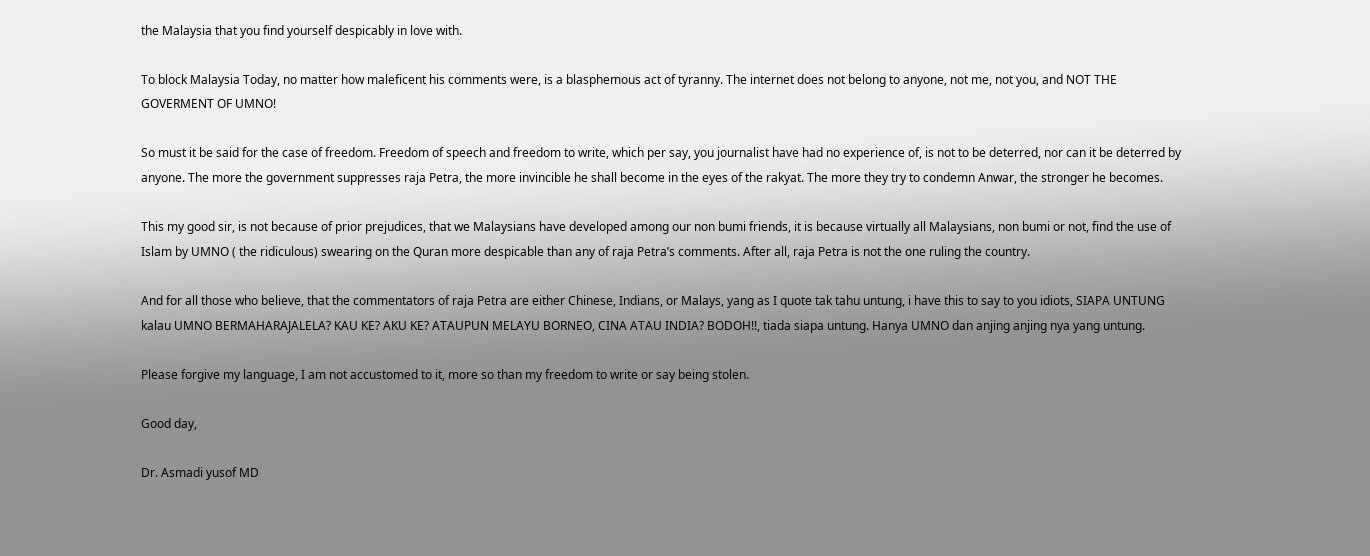the Malaysia that you find yourself despicably in love with.

To block Malaysia Today, no matter how maleficent his comments were, is a blasphemous act of tyranny. The internet does not belong to anyone, not me, not you, and NOT THE GOVERMENT OF UMNO!

So must it be said for the case of freedom. Freedom of speech and freedom to write, which per say, you journalist have had no experience of, is not to be deterred, nor can it be deterred by anyone. The more the government suppresses raja Petra, the more invincible he shall become in the eyes of the rakyat. The more they try to condemn Anwar, the stronger he becomes.

This my good sir, is not because of prior prejudices, that we Malaysians have developed among our non bumi friends, it is because virtually all Malaysians, non bumi or not, find the use of Islam by UMNO ( the ridiculous) swearing on the Quran more despicable than any of raja Petra’s comments. After all, raja Petra is not the one ruling the country.

And for all those who believe, that the commentators of raja Petra are either Chinese, Indians, or Malays, yang as I quote tak tahu untung, i have this to say to you idiots, SIAPA UNTUNG kalau UMNO BERMAHARAJALELA? KAU KE? AKU KE? ATAUPUN MELAYU BORNEO, CINA ATAU INDIA? BODOH!!, tiada siapa untung. Hanya UMNO dan anjing anjing nya yang untung.

Please forgive my language, I am not accustomed to it, more so than my freedom to write or say being stolen.

Good day,

Dr. Asmadi yusof MD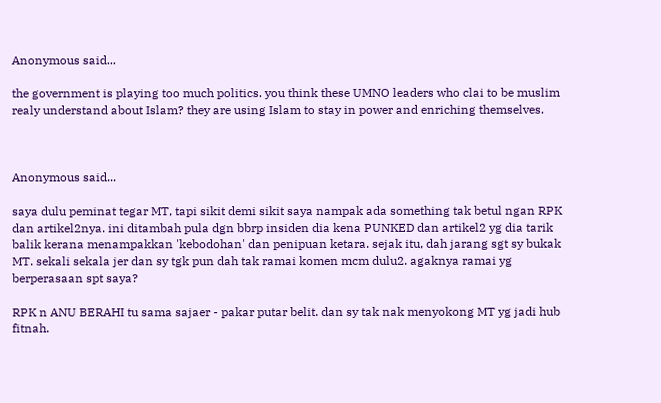Anonymous said...

the government is playing too much politics. you think these UMNO leaders who clai to be muslim realy understand about Islam? they are using Islam to stay in power and enriching themselves.



Anonymous said...

saya dulu peminat tegar MT, tapi sikit demi sikit saya nampak ada something tak betul ngan RPK dan artikel2nya. ini ditambah pula dgn bbrp insiden dia kena PUNKED dan artikel2 yg dia tarik balik kerana menampakkan 'kebodohan' dan penipuan ketara. sejak itu, dah jarang sgt sy bukak MT. sekali sekala jer dan sy tgk pun dah tak ramai komen mcm dulu2. agaknya ramai yg berperasaan spt saya?

RPK n ANU BERAHI tu sama sajaer - pakar putar belit. dan sy tak nak menyokong MT yg jadi hub fitnah.